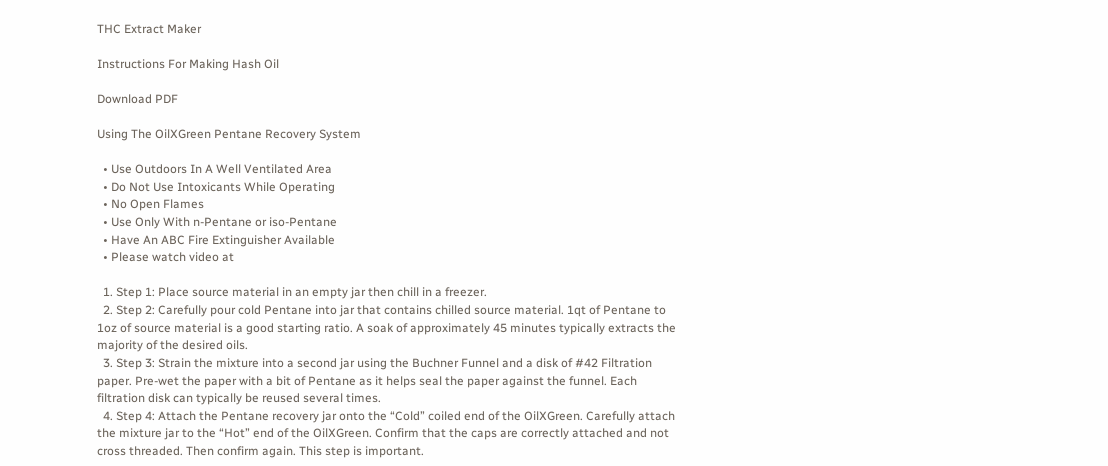THC Extract Maker

Instructions For Making Hash Oil

Download PDF

Using The OilXGreen Pentane Recovery System

  • Use Outdoors In A Well Ventilated Area
  • Do Not Use Intoxicants While Operating
  • No Open Flames
  • Use Only With n-Pentane or iso-Pentane
  • Have An ABC Fire Extinguisher Available
  • Please watch video at

  1. Step 1: Place source material in an empty jar then chill in a freezer.
  2. Step 2: Carefully pour cold Pentane into jar that contains chilled source material. 1qt of Pentane to 1oz of source material is a good starting ratio. A soak of approximately 45 minutes typically extracts the majority of the desired oils.
  3. Step 3: Strain the mixture into a second jar using the Buchner Funnel and a disk of #42 Filtration paper. Pre-wet the paper with a bit of Pentane as it helps seal the paper against the funnel. Each filtration disk can typically be reused several times.
  4. Step 4: Attach the Pentane recovery jar onto the “Cold” coiled end of the OilXGreen. Carefully attach the mixture jar to the “Hot” end of the OilXGreen. Confirm that the caps are correctly attached and not cross threaded. Then confirm again. This step is important.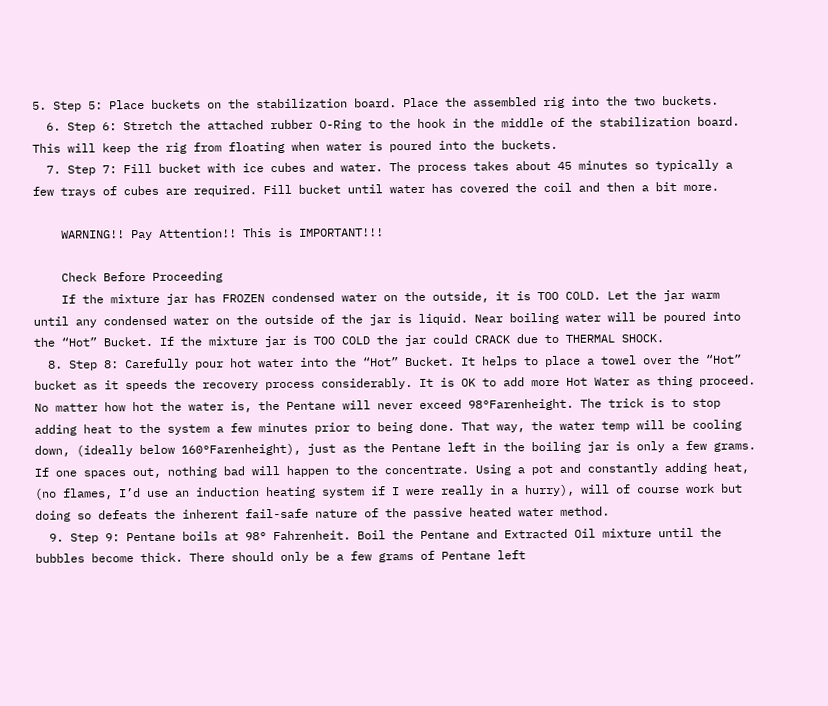5. Step 5: Place buckets on the stabilization board. Place the assembled rig into the two buckets.
  6. Step 6: Stretch the attached rubber O-Ring to the hook in the middle of the stabilization board. This will keep the rig from floating when water is poured into the buckets.
  7. Step 7: Fill bucket with ice cubes and water. The process takes about 45 minutes so typically a few trays of cubes are required. Fill bucket until water has covered the coil and then a bit more.

    WARNING!! Pay Attention!! This is IMPORTANT!!!

    Check Before Proceeding
    If the mixture jar has FROZEN condensed water on the outside, it is TOO COLD. Let the jar warm until any condensed water on the outside of the jar is liquid. Near boiling water will be poured into the “Hot” Bucket. If the mixture jar is TOO COLD the jar could CRACK due to THERMAL SHOCK.
  8. Step 8: Carefully pour hot water into the “Hot” Bucket. It helps to place a towel over the “Hot” bucket as it speeds the recovery process considerably. It is OK to add more Hot Water as thing proceed. No matter how hot the water is, the Pentane will never exceed 98°Farenheight. The trick is to stop adding heat to the system a few minutes prior to being done. That way, the water temp will be cooling down, (ideally below 160°Farenheight), just as the Pentane left in the boiling jar is only a few grams. If one spaces out, nothing bad will happen to the concentrate. Using a pot and constantly adding heat, (no flames, I’d use an induction heating system if I were really in a hurry), will of course work but doing so defeats the inherent fail-safe nature of the passive heated water method.
  9. Step 9: Pentane boils at 98° Fahrenheit. Boil the Pentane and Extracted Oil mixture until the bubbles become thick. There should only be a few grams of Pentane left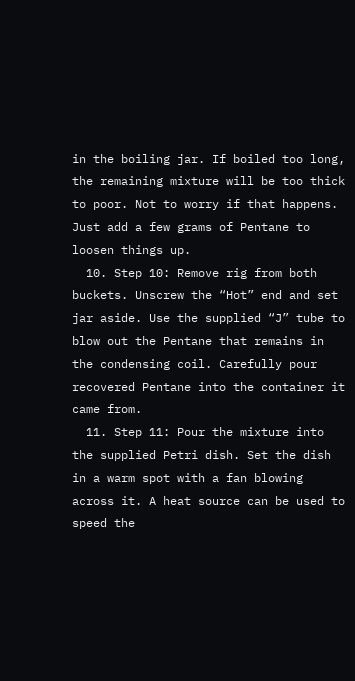in the boiling jar. If boiled too long, the remaining mixture will be too thick to poor. Not to worry if that happens. Just add a few grams of Pentane to loosen things up.
  10. Step 10: Remove rig from both buckets. Unscrew the “Hot” end and set jar aside. Use the supplied “J” tube to blow out the Pentane that remains in the condensing coil. Carefully pour recovered Pentane into the container it came from.
  11. Step 11: Pour the mixture into the supplied Petri dish. Set the dish in a warm spot with a fan blowing across it. A heat source can be used to speed the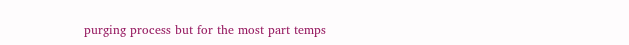purging process but for the most part temps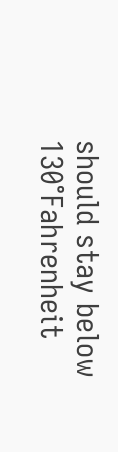should stay below 130°Fahrenheit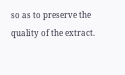so as to preserve the quality of the extract.